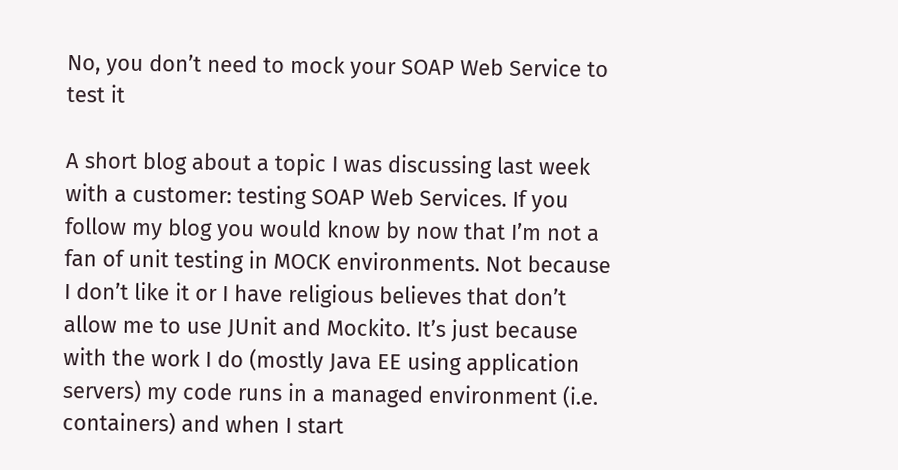No, you don’t need to mock your SOAP Web Service to test it

A short blog about a topic I was discussing last week with a customer: testing SOAP Web Services. If you follow my blog you would know by now that I’m not a fan of unit testing in MOCK environments. Not because I don’t like it or I have religious believes that don’t allow me to use JUnit and Mockito. It’s just because with the work I do (mostly Java EE using application servers) my code runs in a managed environment (i.e. containers) and when I start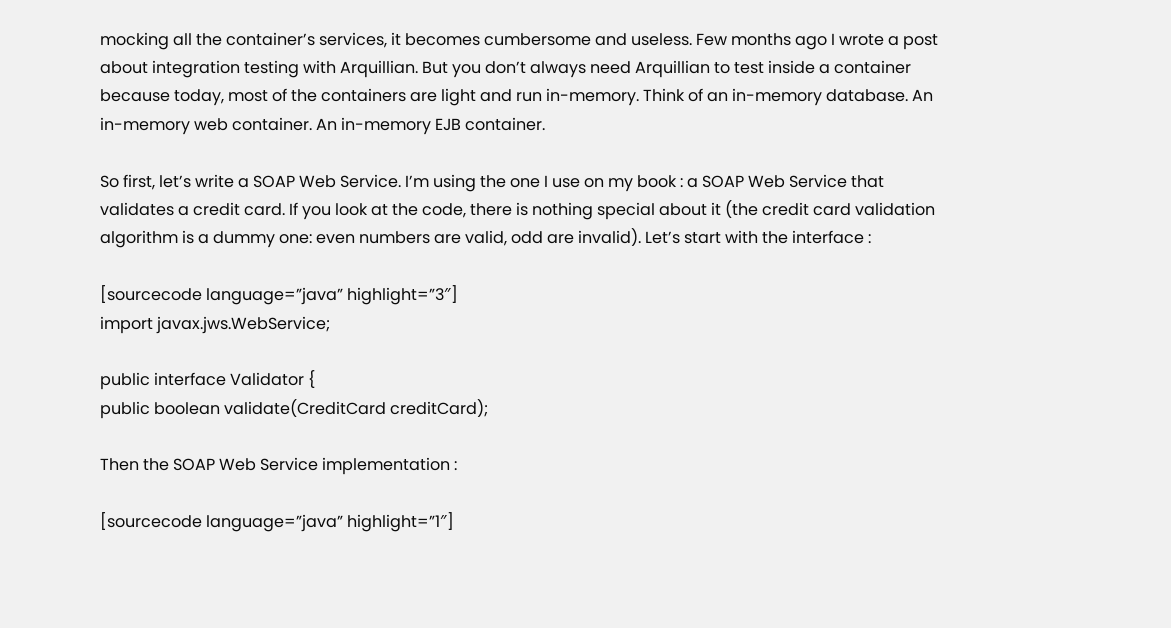mocking all the container’s services, it becomes cumbersome and useless. Few months ago I wrote a post about integration testing with Arquillian. But you don’t always need Arquillian to test inside a container because today, most of the containers are light and run in-memory. Think of an in-memory database. An in-memory web container. An in-memory EJB container.

So first, let’s write a SOAP Web Service. I’m using the one I use on my book : a SOAP Web Service that validates a credit card. If you look at the code, there is nothing special about it (the credit card validation algorithm is a dummy one: even numbers are valid, odd are invalid). Let’s start with the interface :

[sourcecode language=”java” highlight=”3″]
import javax.jws.WebService;

public interface Validator {
public boolean validate(CreditCard creditCard);

Then the SOAP Web Service implementation :

[sourcecode language=”java” highlight=”1″]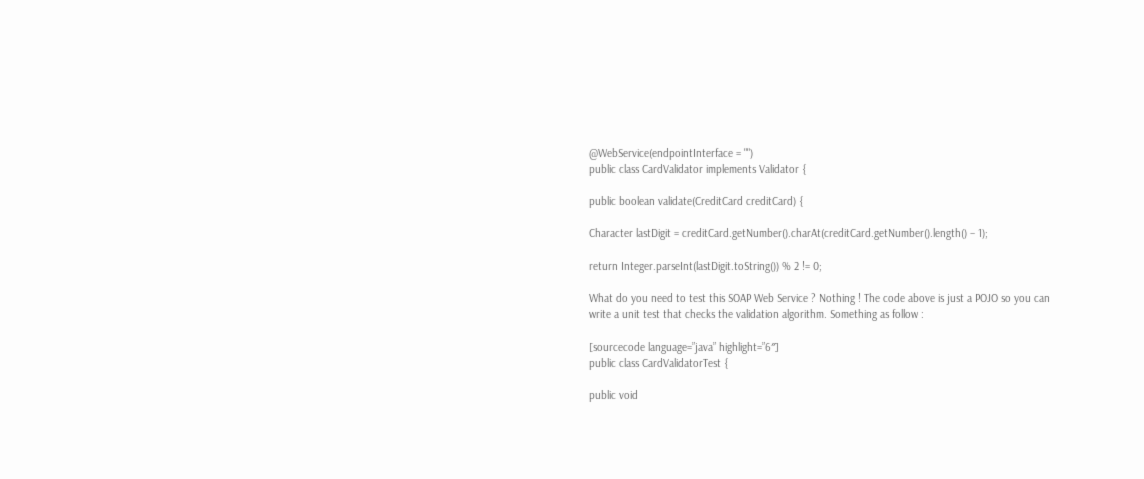@WebService(endpointInterface = "")
public class CardValidator implements Validator {

public boolean validate(CreditCard creditCard) {

Character lastDigit = creditCard.getNumber().charAt(creditCard.getNumber().length() – 1);

return Integer.parseInt(lastDigit.toString()) % 2 != 0;

What do you need to test this SOAP Web Service ? Nothing ! The code above is just a POJO so you can write a unit test that checks the validation algorithm. Something as follow :

[sourcecode language=”java” highlight=”6″]
public class CardValidatorTest {

public void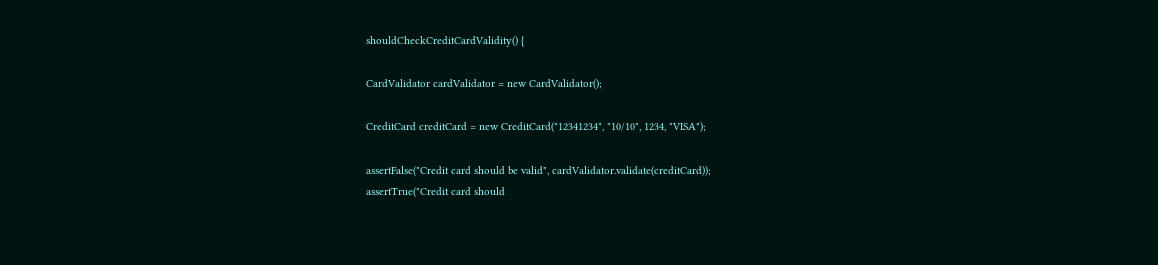shouldCheckCreditCardValidity() {

CardValidator cardValidator = new CardValidator();

CreditCard creditCard = new CreditCard("12341234", "10/10", 1234, "VISA");

assertFalse("Credit card should be valid", cardValidator.validate(creditCard));
assertTrue("Credit card should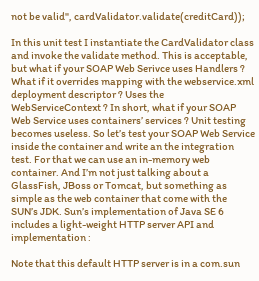not be valid", cardValidator.validate(creditCard));

In this unit test I instantiate the CardValidator class and invoke the validate method. This is acceptable, but what if your SOAP Web Serivce uses Handlers ? What if it overrides mapping with the webservice.xml deployment descriptor ? Uses the WebServiceContext ? In short, what if your SOAP Web Service uses containers’ services ? Unit testing becomes useless. So let’s test your SOAP Web Service inside the container and write an the integration test. For that we can use an in-memory web container. And I’m not just talking about a GlassFish, JBoss or Tomcat, but something as simple as the web container that come with the SUN’s JDK. Sun’s implementation of Java SE 6 includes a light-weight HTTP server API and implementation :

Note that this default HTTP server is in a com.sun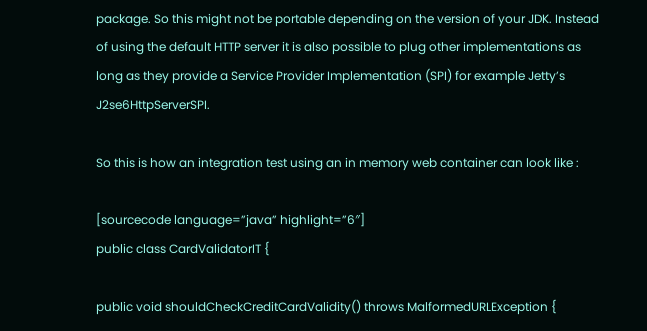package. So this might not be portable depending on the version of your JDK. Instead of using the default HTTP server it is also possible to plug other implementations as long as they provide a Service Provider Implementation (SPI) for example Jetty’s J2se6HttpServerSPI.

So this is how an integration test using an in memory web container can look like :

[sourcecode language=”java” highlight=”6″]
public class CardValidatorIT {

public void shouldCheckCreditCardValidity() throws MalformedURLException {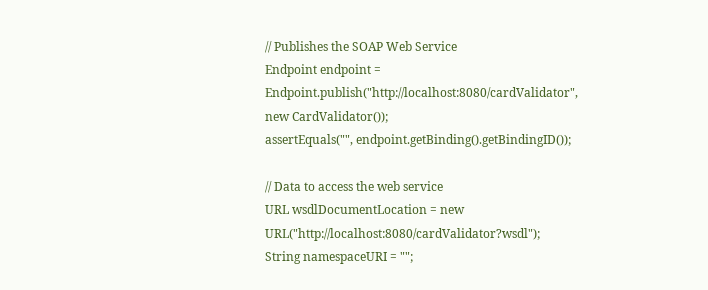// Publishes the SOAP Web Service
Endpoint endpoint = Endpoint.publish("http://localhost:8080/cardValidator", new CardValidator());
assertEquals("", endpoint.getBinding().getBindingID());

// Data to access the web service
URL wsdlDocumentLocation = new URL("http://localhost:8080/cardValidator?wsdl");
String namespaceURI = "";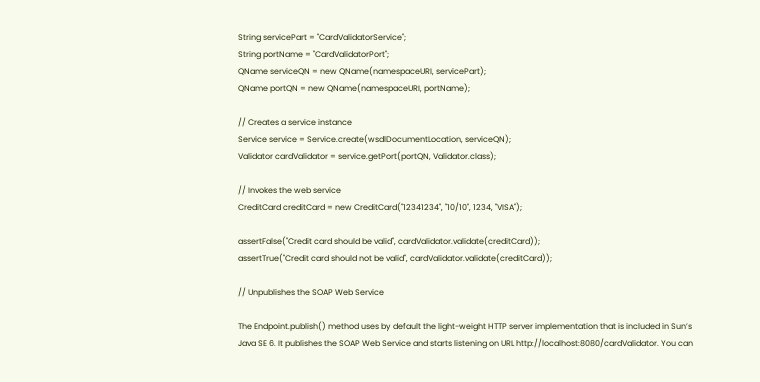String servicePart = "CardValidatorService";
String portName = "CardValidatorPort";
QName serviceQN = new QName(namespaceURI, servicePart);
QName portQN = new QName(namespaceURI, portName);

// Creates a service instance
Service service = Service.create(wsdlDocumentLocation, serviceQN);
Validator cardValidator = service.getPort(portQN, Validator.class);

// Invokes the web service
CreditCard creditCard = new CreditCard("12341234", "10/10", 1234, "VISA");

assertFalse("Credit card should be valid", cardValidator.validate(creditCard));
assertTrue("Credit card should not be valid", cardValidator.validate(creditCard));

// Unpublishes the SOAP Web Service

The Endpoint.publish() method uses by default the light-weight HTTP server implementation that is included in Sun’s Java SE 6. It publishes the SOAP Web Service and starts listening on URL http://localhost:8080/cardValidator. You can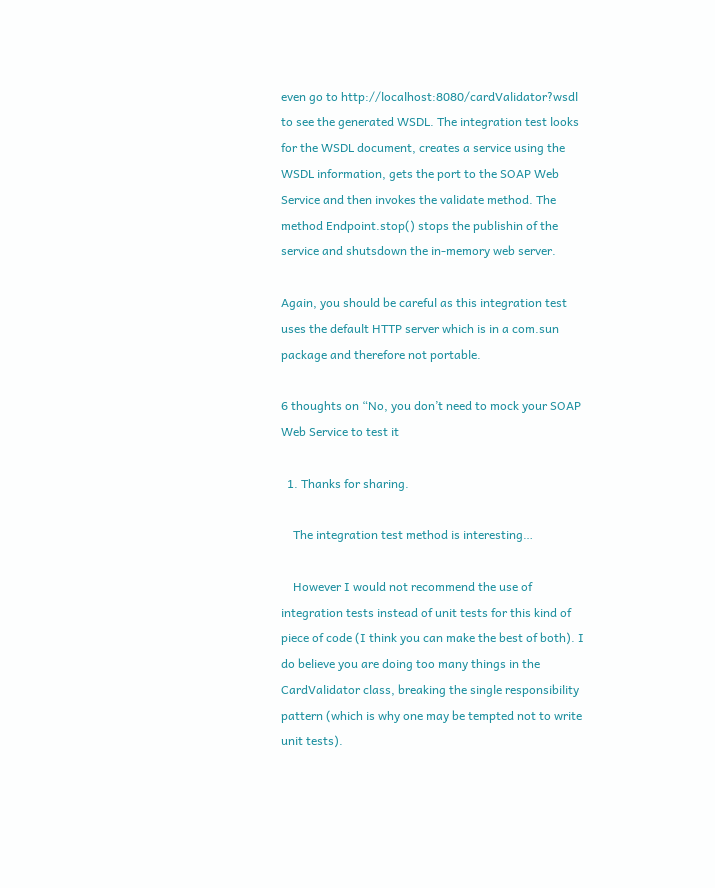even go to http://localhost:8080/cardValidator?wsdl to see the generated WSDL. The integration test looks for the WSDL document, creates a service using the WSDL information, gets the port to the SOAP Web Service and then invokes the validate method. The method Endpoint.stop() stops the publishin of the service and shutsdown the in-memory web server.

Again, you should be careful as this integration test uses the default HTTP server which is in a com.sun package and therefore not portable.

6 thoughts on “No, you don’t need to mock your SOAP Web Service to test it

  1. Thanks for sharing.

    The integration test method is interesting…

    However I would not recommend the use of integration tests instead of unit tests for this kind of piece of code (I think you can make the best of both). I do believe you are doing too many things in the CardValidator class, breaking the single responsibility pattern (which is why one may be tempted not to write unit tests).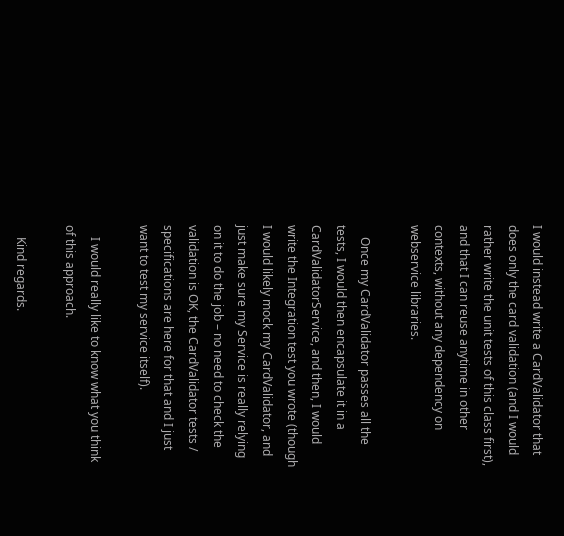I would instead write a CardValidator that does only the card validation (and I would rather write the unit tests of this class first), and that I can reuse anytime in other contexts, without any dependency on webservice libraries.

    Once my CardValidator passes all the tests, I would then encapsulate it in a CardValidatorService, and then, I would write the Integration test you wrote (though I would likely mock my CardValidator, and just make sure my Service is really relying on it to do the job – no need to check the validation is OK, the CardValidator tests / specifications are here for that and I just want to test my service itself).

    I would really like to know what you think of this approach.

    Kind regards.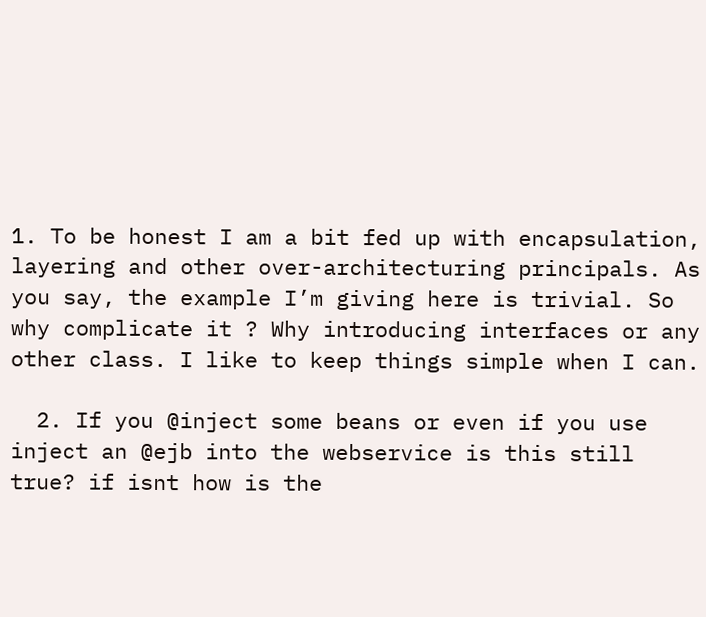1. To be honest I am a bit fed up with encapsulation, layering and other over-architecturing principals. As you say, the example I’m giving here is trivial. So why complicate it ? Why introducing interfaces or any other class. I like to keep things simple when I can.

  2. If you @inject some beans or even if you use inject an @ejb into the webservice is this still true? if isnt how is the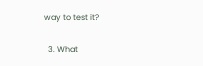way to test it?

  3. What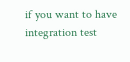if you want to have integration test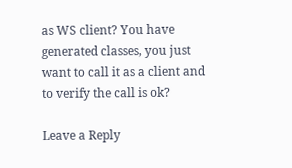as WS client? You have generated classes, you just want to call it as a client and to verify the call is ok?

Leave a Reply